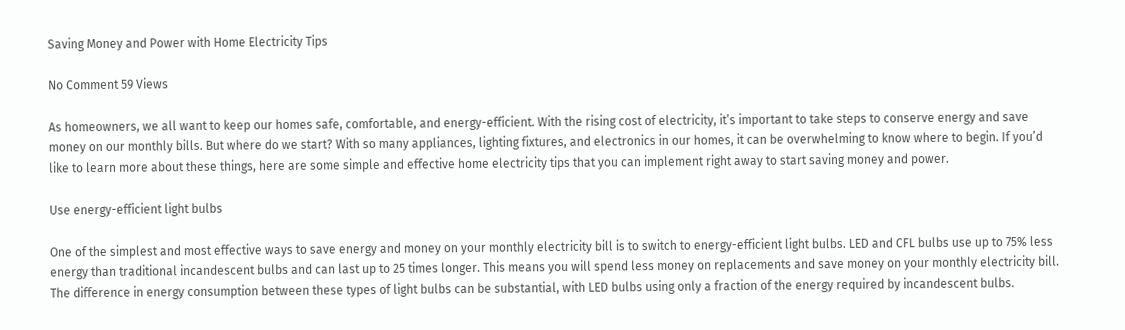Saving Money and Power with Home Electricity Tips

No Comment 59 Views

As homeowners, we all want to keep our homes safe, comfortable, and energy-efficient. With the rising cost of electricity, it’s important to take steps to conserve energy and save money on our monthly bills. But where do we start? With so many appliances, lighting fixtures, and electronics in our homes, it can be overwhelming to know where to begin. If you’d like to learn more about these things, here are some simple and effective home electricity tips that you can implement right away to start saving money and power.

Use energy-efficient light bulbs

One of the simplest and most effective ways to save energy and money on your monthly electricity bill is to switch to energy-efficient light bulbs. LED and CFL bulbs use up to 75% less energy than traditional incandescent bulbs and can last up to 25 times longer. This means you will spend less money on replacements and save money on your monthly electricity bill. The difference in energy consumption between these types of light bulbs can be substantial, with LED bulbs using only a fraction of the energy required by incandescent bulbs.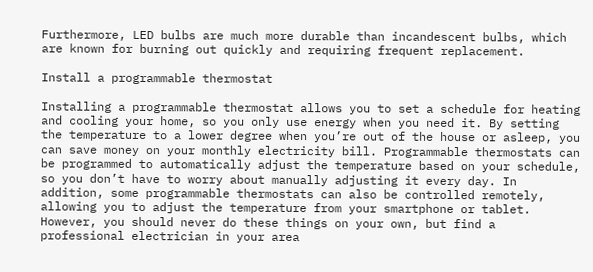Furthermore, LED bulbs are much more durable than incandescent bulbs, which are known for burning out quickly and requiring frequent replacement.

Install a programmable thermostat

Installing a programmable thermostat allows you to set a schedule for heating and cooling your home, so you only use energy when you need it. By setting the temperature to a lower degree when you’re out of the house or asleep, you can save money on your monthly electricity bill. Programmable thermostats can be programmed to automatically adjust the temperature based on your schedule, so you don’t have to worry about manually adjusting it every day. In addition, some programmable thermostats can also be controlled remotely, allowing you to adjust the temperature from your smartphone or tablet. However, you should never do these things on your own, but find a professional electrician in your area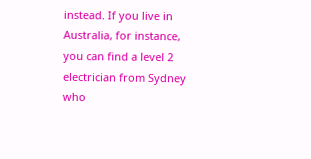instead. If you live in Australia, for instance, you can find a level 2 electrician from Sydney who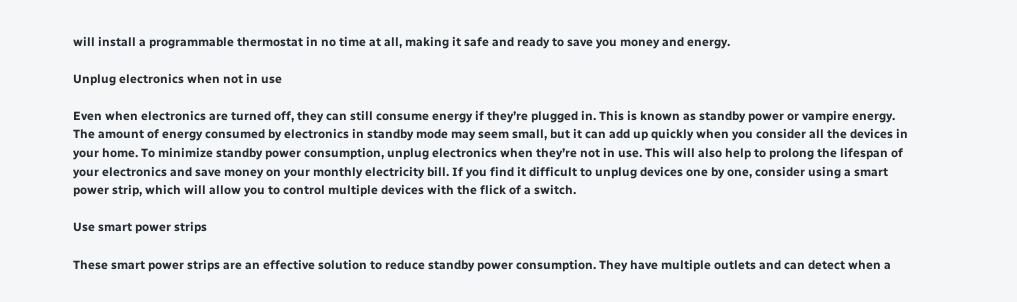will install a programmable thermostat in no time at all, making it safe and ready to save you money and energy.

Unplug electronics when not in use

Even when electronics are turned off, they can still consume energy if they’re plugged in. This is known as standby power or vampire energy. The amount of energy consumed by electronics in standby mode may seem small, but it can add up quickly when you consider all the devices in your home. To minimize standby power consumption, unplug electronics when they’re not in use. This will also help to prolong the lifespan of your electronics and save money on your monthly electricity bill. If you find it difficult to unplug devices one by one, consider using a smart power strip, which will allow you to control multiple devices with the flick of a switch.

Use smart power strips

These smart power strips are an effective solution to reduce standby power consumption. They have multiple outlets and can detect when a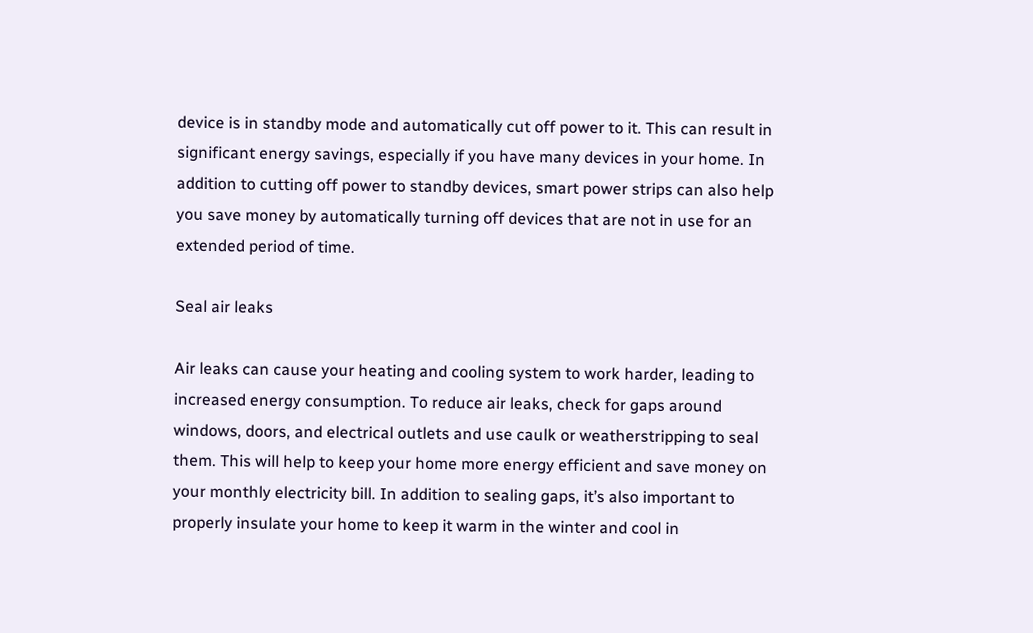device is in standby mode and automatically cut off power to it. This can result in significant energy savings, especially if you have many devices in your home. In addition to cutting off power to standby devices, smart power strips can also help you save money by automatically turning off devices that are not in use for an extended period of time.

Seal air leaks

Air leaks can cause your heating and cooling system to work harder, leading to increased energy consumption. To reduce air leaks, check for gaps around windows, doors, and electrical outlets and use caulk or weatherstripping to seal them. This will help to keep your home more energy efficient and save money on your monthly electricity bill. In addition to sealing gaps, it’s also important to properly insulate your home to keep it warm in the winter and cool in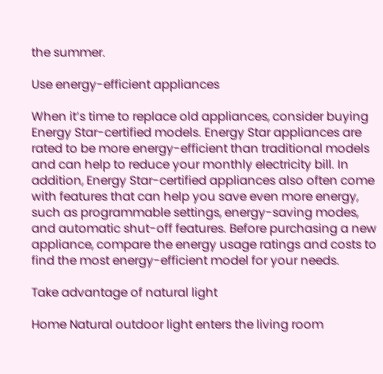the summer.

Use energy-efficient appliances

When it’s time to replace old appliances, consider buying Energy Star-certified models. Energy Star appliances are rated to be more energy-efficient than traditional models and can help to reduce your monthly electricity bill. In addition, Energy Star-certified appliances also often come with features that can help you save even more energy, such as programmable settings, energy-saving modes, and automatic shut-off features. Before purchasing a new appliance, compare the energy usage ratings and costs to find the most energy-efficient model for your needs.

Take advantage of natural light

Home Natural outdoor light enters the living room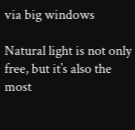via big windows

Natural light is not only free, but it’s also the most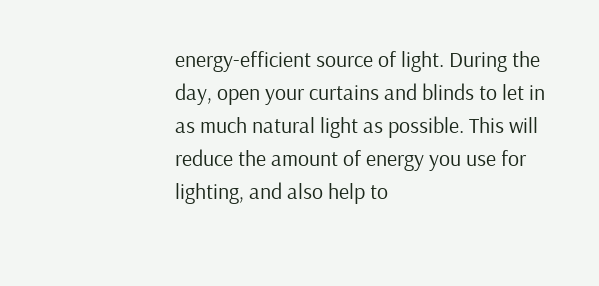energy-efficient source of light. During the day, open your curtains and blinds to let in as much natural light as possible. This will reduce the amount of energy you use for lighting, and also help to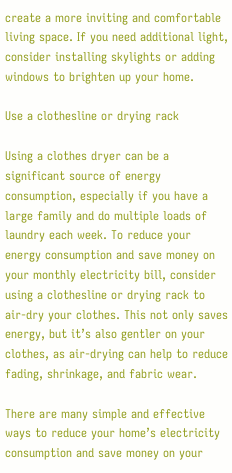create a more inviting and comfortable living space. If you need additional light, consider installing skylights or adding windows to brighten up your home.

Use a clothesline or drying rack

Using a clothes dryer can be a significant source of energy consumption, especially if you have a large family and do multiple loads of laundry each week. To reduce your energy consumption and save money on your monthly electricity bill, consider using a clothesline or drying rack to air-dry your clothes. This not only saves energy, but it’s also gentler on your clothes, as air-drying can help to reduce fading, shrinkage, and fabric wear.

There are many simple and effective ways to reduce your home’s electricity consumption and save money on your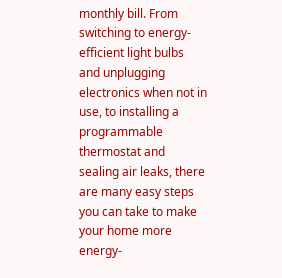monthly bill. From switching to energy-efficient light bulbs and unplugging electronics when not in use, to installing a programmable thermostat and sealing air leaks, there are many easy steps you can take to make your home more energy-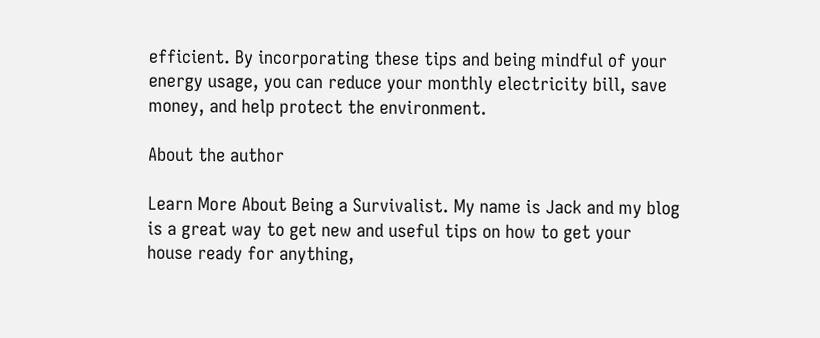efficient. By incorporating these tips and being mindful of your energy usage, you can reduce your monthly electricity bill, save money, and help protect the environment.

About the author

Learn More About Being a Survivalist. My name is Jack and my blog is a great way to get new and useful tips on how to get your house ready for anything,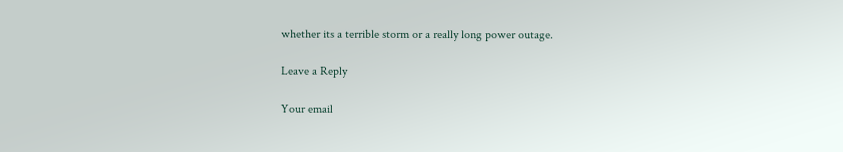whether its a terrible storm or a really long power outage.

Leave a Reply

Your email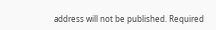address will not be published. Required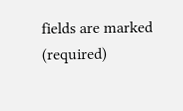fields are marked (required)